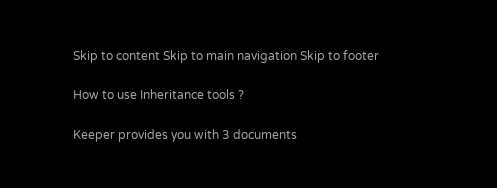Skip to content Skip to main navigation Skip to footer

How to use Inheritance tools ?

Keeper provides you with 3 documents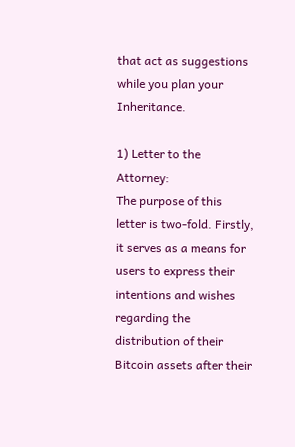that act as suggestions while you plan your Inheritance.

1) Letter to the Attorney:
The purpose of this letter is two-fold. Firstly, it serves as a means for users to express their intentions and wishes regarding the distribution of their Bitcoin assets after their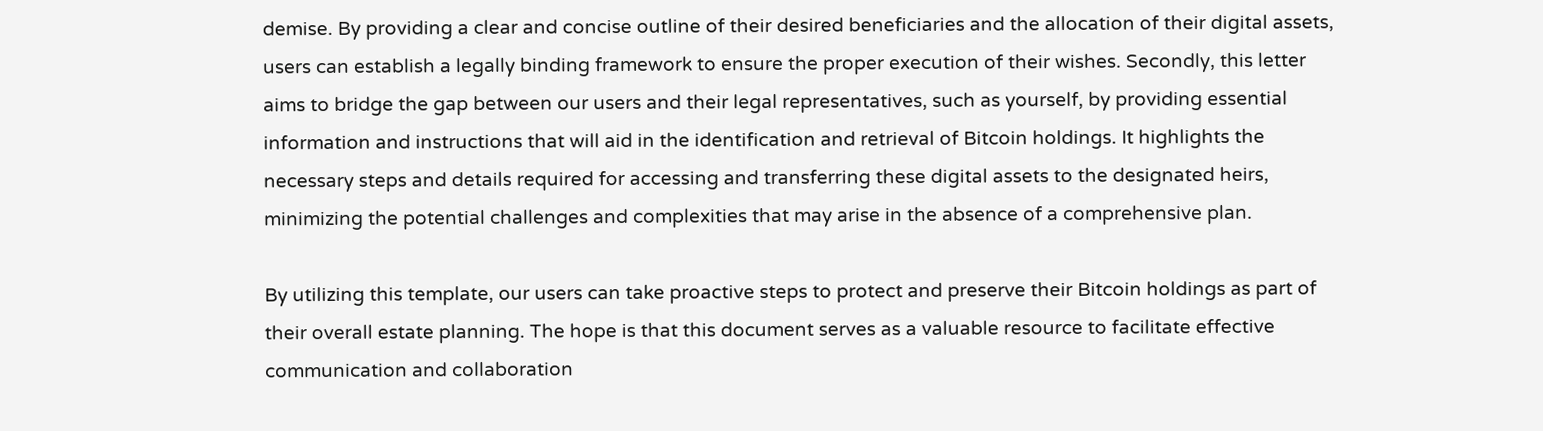demise. By providing a clear and concise outline of their desired beneficiaries and the allocation of their digital assets, users can establish a legally binding framework to ensure the proper execution of their wishes. Secondly, this letter aims to bridge the gap between our users and their legal representatives, such as yourself, by providing essential information and instructions that will aid in the identification and retrieval of Bitcoin holdings. It highlights the necessary steps and details required for accessing and transferring these digital assets to the designated heirs, minimizing the potential challenges and complexities that may arise in the absence of a comprehensive plan.

By utilizing this template, our users can take proactive steps to protect and preserve their Bitcoin holdings as part of their overall estate planning. The hope is that this document serves as a valuable resource to facilitate effective communication and collaboration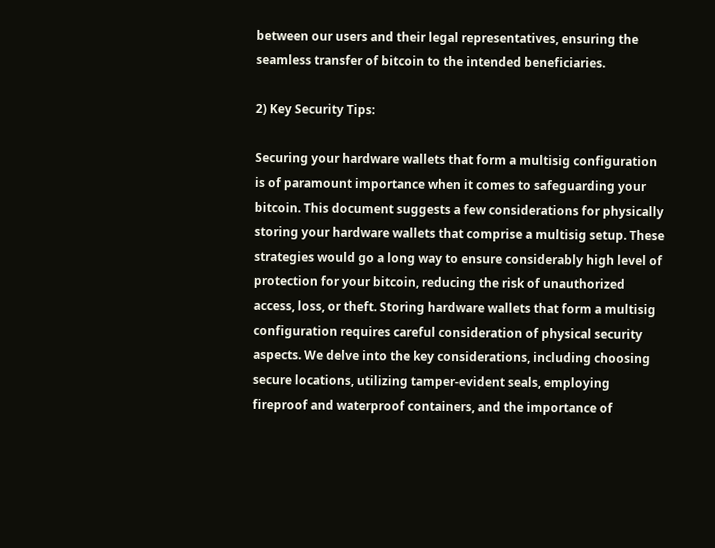between our users and their legal representatives, ensuring the seamless transfer of bitcoin to the intended beneficiaries.

2) Key Security Tips:

Securing your hardware wallets that form a multisig configuration is of paramount importance when it comes to safeguarding your bitcoin. This document suggests a few considerations for physically storing your hardware wallets that comprise a multisig setup. These strategies would go a long way to ensure considerably high level of protection for your bitcoin, reducing the risk of unauthorized access, loss, or theft. Storing hardware wallets that form a multisig configuration requires careful consideration of physical security aspects. We delve into the key considerations, including choosing secure locations, utilizing tamper-evident seals, employing fireproof and waterproof containers, and the importance of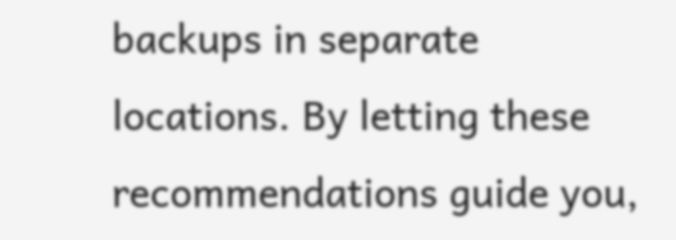backups in separate locations. By letting these recommendations guide you,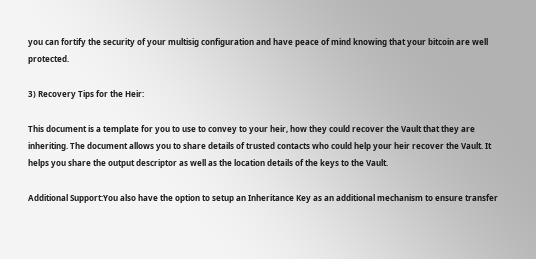you can fortify the security of your multisig configuration and have peace of mind knowing that your bitcoin are well protected.

3) Recovery Tips for the Heir:

This document is a template for you to use to convey to your heir, how they could recover the Vault that they are inheriting. The document allows you to share details of trusted contacts who could help your heir recover the Vault. It helps you share the output descriptor as well as the location details of the keys to the Vault.

Additional Support:You also have the option to setup an Inheritance Key as an additional mechanism to ensure transfer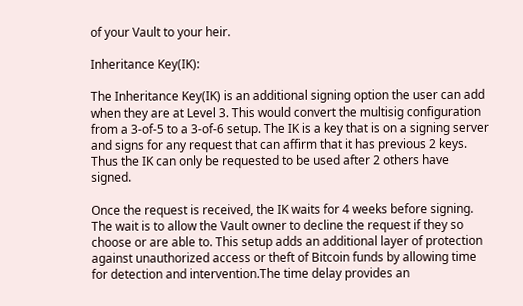of your Vault to your heir.

Inheritance Key(IK):

The Inheritance Key(IK) is an additional signing option the user can add when they are at Level 3. This would convert the multisig configuration from a 3-of-5 to a 3-of-6 setup. The IK is a key that is on a signing server and signs for any request that can affirm that it has previous 2 keys. Thus the IK can only be requested to be used after 2 others have signed.

Once the request is received, the IK waits for 4 weeks before signing. The wait is to allow the Vault owner to decline the request if they so choose or are able to. This setup adds an additional layer of protection against unauthorized access or theft of Bitcoin funds by allowing time for detection and intervention.The time delay provides an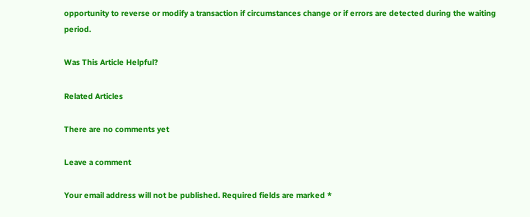opportunity to reverse or modify a transaction if circumstances change or if errors are detected during the waiting period.

Was This Article Helpful?

Related Articles

There are no comments yet

Leave a comment

Your email address will not be published. Required fields are marked *